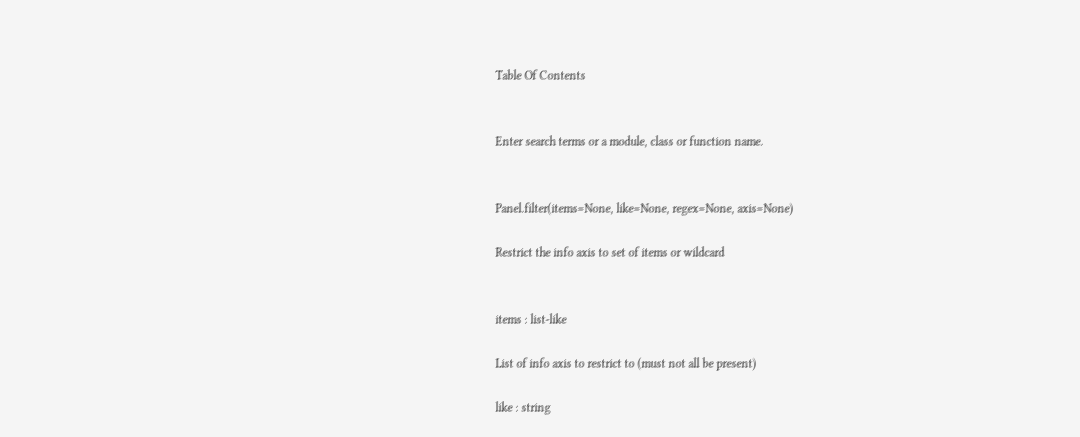Table Of Contents


Enter search terms or a module, class or function name.


Panel.filter(items=None, like=None, regex=None, axis=None)

Restrict the info axis to set of items or wildcard


items : list-like

List of info axis to restrict to (must not all be present)

like : string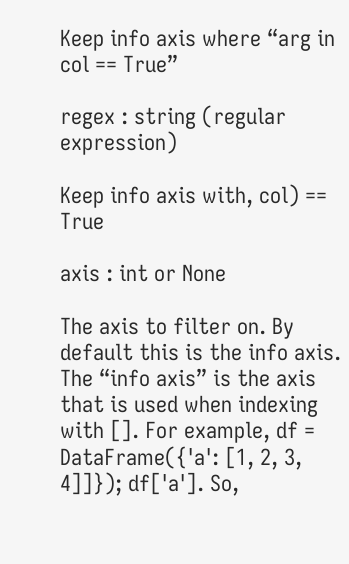Keep info axis where “arg in col == True”

regex : string (regular expression)

Keep info axis with, col) == True

axis : int or None

The axis to filter on. By default this is the info axis. The “info axis” is the axis that is used when indexing with []. For example, df = DataFrame({'a': [1, 2, 3, 4]]}); df['a']. So,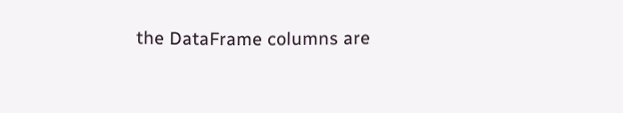the DataFrame columns are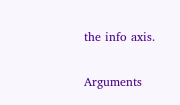the info axis.


Arguments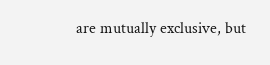are mutually exclusive, but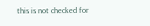this is not checked for